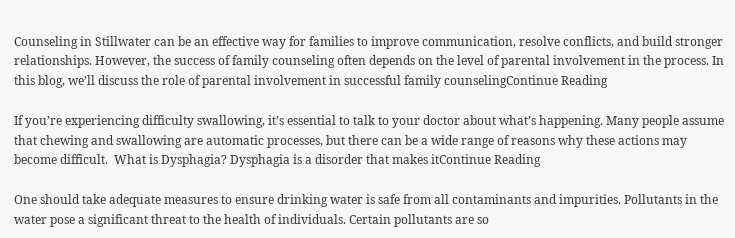Counseling in Stillwater can be an effective way for families to improve communication, resolve conflicts, and build stronger relationships. However, the success of family counseling often depends on the level of parental involvement in the process. In this blog, we’ll discuss the role of parental involvement in successful family counselingContinue Reading

If you’re experiencing difficulty swallowing, it’s essential to talk to your doctor about what’s happening. Many people assume that chewing and swallowing are automatic processes, but there can be a wide range of reasons why these actions may become difficult.  What is Dysphagia? Dysphagia is a disorder that makes itContinue Reading

One should take adequate measures to ensure drinking water is safe from all contaminants and impurities. Pollutants in the water pose a significant threat to the health of individuals. Certain pollutants are so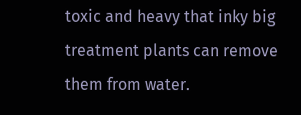toxic and heavy that inky big treatment plants can remove them from water.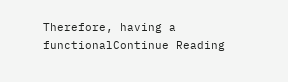Therefore, having a functionalContinue Reading